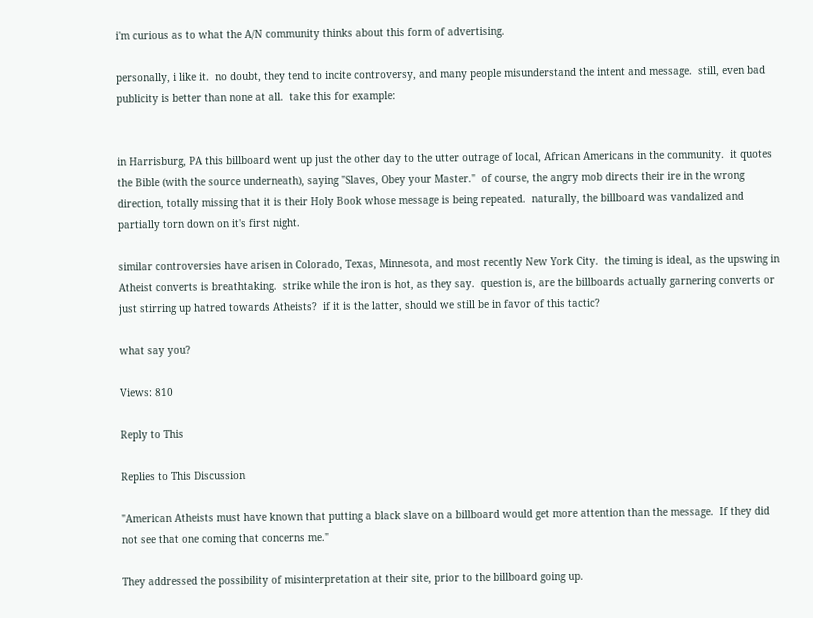i'm curious as to what the A/N community thinks about this form of advertising.

personally, i like it.  no doubt, they tend to incite controversy, and many people misunderstand the intent and message.  still, even bad publicity is better than none at all.  take this for example:


in Harrisburg, PA this billboard went up just the other day to the utter outrage of local, African Americans in the community.  it quotes the Bible (with the source underneath), saying "Slaves, Obey your Master."  of course, the angry mob directs their ire in the wrong direction, totally missing that it is their Holy Book whose message is being repeated.  naturally, the billboard was vandalized and partially torn down on it's first night.

similar controversies have arisen in Colorado, Texas, Minnesota, and most recently New York City.  the timing is ideal, as the upswing in Atheist converts is breathtaking.  strike while the iron is hot, as they say.  question is, are the billboards actually garnering converts or just stirring up hatred towards Atheists?  if it is the latter, should we still be in favor of this tactic?

what say you?

Views: 810

Reply to This

Replies to This Discussion

"American Atheists must have known that putting a black slave on a billboard would get more attention than the message.  If they did not see that one coming that concerns me."

They addressed the possibility of misinterpretation at their site, prior to the billboard going up.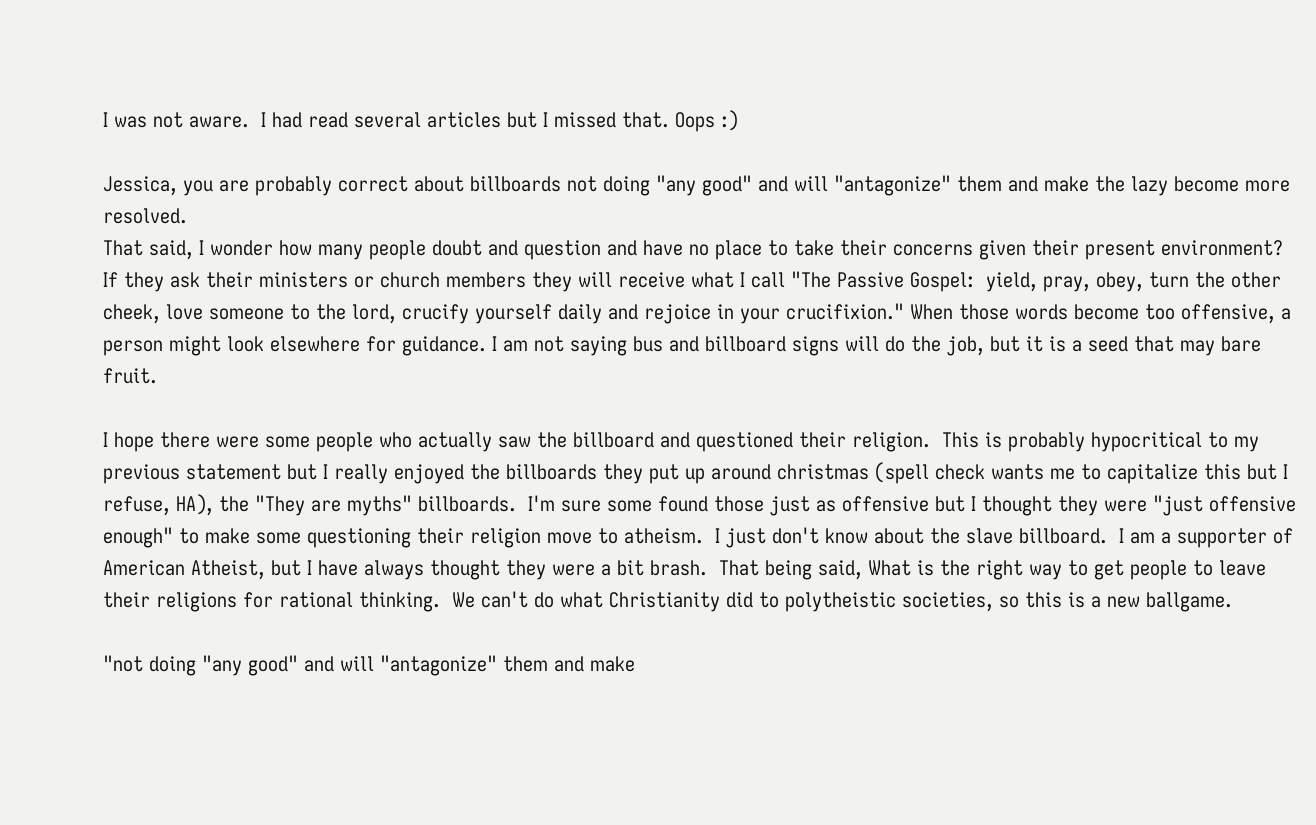I was not aware.  I had read several articles but I missed that. Oops :)

Jessica, you are probably correct about billboards not doing "any good" and will "antagonize" them and make the lazy become more resolved.
That said, I wonder how many people doubt and question and have no place to take their concerns given their present environment? If they ask their ministers or church members they will receive what I call "The Passive Gospel:  yield, pray, obey, turn the other cheek, love someone to the lord, crucify yourself daily and rejoice in your crucifixion." When those words become too offensive, a person might look elsewhere for guidance. I am not saying bus and billboard signs will do the job, but it is a seed that may bare  fruit.

I hope there were some people who actually saw the billboard and questioned their religion.  This is probably hypocritical to my previous statement but I really enjoyed the billboards they put up around christmas (spell check wants me to capitalize this but I refuse, HA), the "They are myths" billboards.  I'm sure some found those just as offensive but I thought they were "just offensive enough" to make some questioning their religion move to atheism.  I just don't know about the slave billboard.  I am a supporter of American Atheist, but I have always thought they were a bit brash.  That being said, What is the right way to get people to leave their religions for rational thinking.  We can't do what Christianity did to polytheistic societies, so this is a new ballgame.

"not doing "any good" and will "antagonize" them and make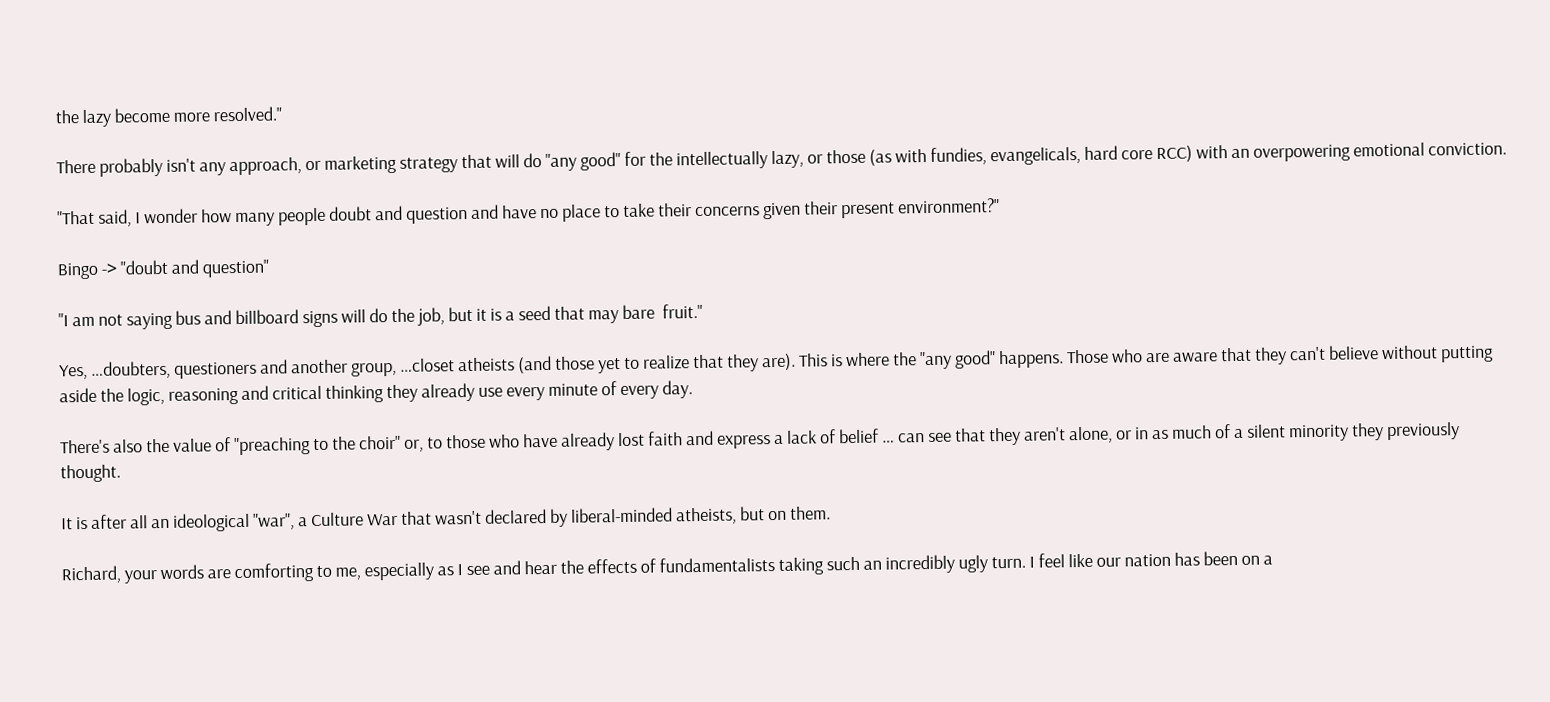the lazy become more resolved."

There probably isn't any approach, or marketing strategy that will do "any good" for the intellectually lazy, or those (as with fundies, evangelicals, hard core RCC) with an overpowering emotional conviction.

"That said, I wonder how many people doubt and question and have no place to take their concerns given their present environment?"

Bingo -> "doubt and question"

"I am not saying bus and billboard signs will do the job, but it is a seed that may bare  fruit."

Yes, …doubters, questioners and another group, …closet atheists (and those yet to realize that they are). This is where the "any good" happens. Those who are aware that they can't believe without putting aside the logic, reasoning and critical thinking they already use every minute of every day.

There's also the value of "preaching to the choir" or, to those who have already lost faith and express a lack of belief … can see that they aren't alone, or in as much of a silent minority they previously thought.

It is after all an ideological "war", a Culture War that wasn't declared by liberal-minded atheists, but on them.

Richard, your words are comforting to me, especially as I see and hear the effects of fundamentalists taking such an incredibly ugly turn. I feel like our nation has been on a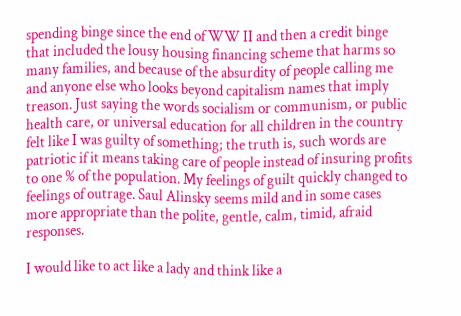spending binge since the end of WW II and then a credit binge that included the lousy housing financing scheme that harms so many families, and because of the absurdity of people calling me and anyone else who looks beyond capitalism names that imply treason. Just saying the words socialism or communism, or public health care, or universal education for all children in the country felt like I was guilty of something; the truth is, such words are patriotic if it means taking care of people instead of insuring profits to one % of the population. My feelings of guilt quickly changed to feelings of outrage. Saul Alinsky seems mild and in some cases more appropriate than the polite, gentle, calm, timid, afraid responses.

I would like to act like a lady and think like a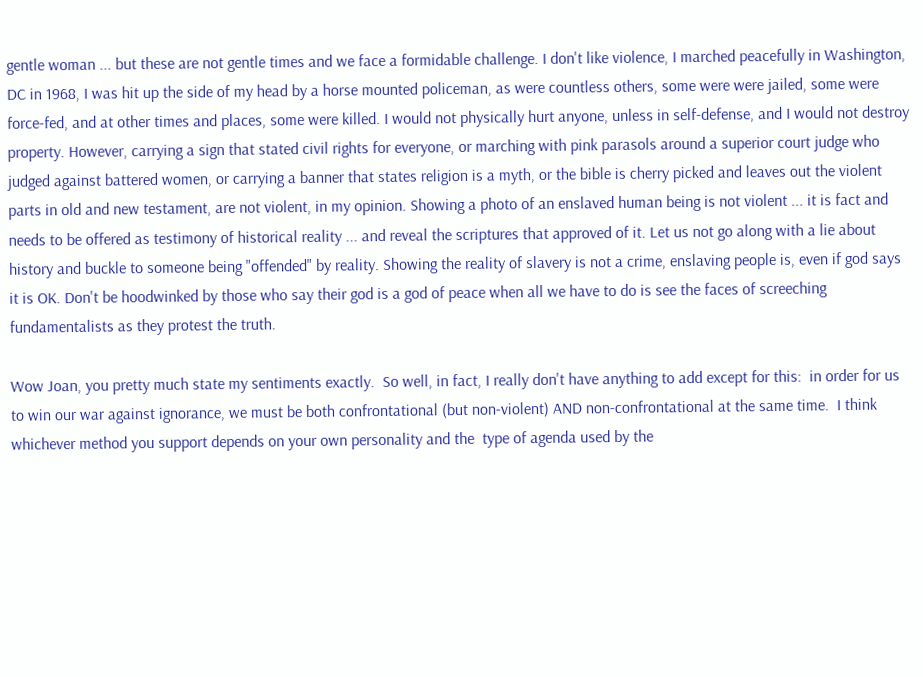gentle woman ... but these are not gentle times and we face a formidable challenge. I don't like violence, I marched peacefully in Washington, DC in 1968, I was hit up the side of my head by a horse mounted policeman, as were countless others, some were were jailed, some were force-fed, and at other times and places, some were killed. I would not physically hurt anyone, unless in self-defense, and I would not destroy property. However, carrying a sign that stated civil rights for everyone, or marching with pink parasols around a superior court judge who judged against battered women, or carrying a banner that states religion is a myth, or the bible is cherry picked and leaves out the violent parts in old and new testament, are not violent, in my opinion. Showing a photo of an enslaved human being is not violent ... it is fact and needs to be offered as testimony of historical reality ... and reveal the scriptures that approved of it. Let us not go along with a lie about history and buckle to someone being "offended" by reality. Showing the reality of slavery is not a crime, enslaving people is, even if god says it is OK. Don't be hoodwinked by those who say their god is a god of peace when all we have to do is see the faces of screeching fundamentalists as they protest the truth.

Wow Joan, you pretty much state my sentiments exactly.  So well, in fact, I really don't have anything to add except for this:  in order for us to win our war against ignorance, we must be both confrontational (but non-violent) AND non-confrontational at the same time.  I think whichever method you support depends on your own personality and the  type of agenda used by the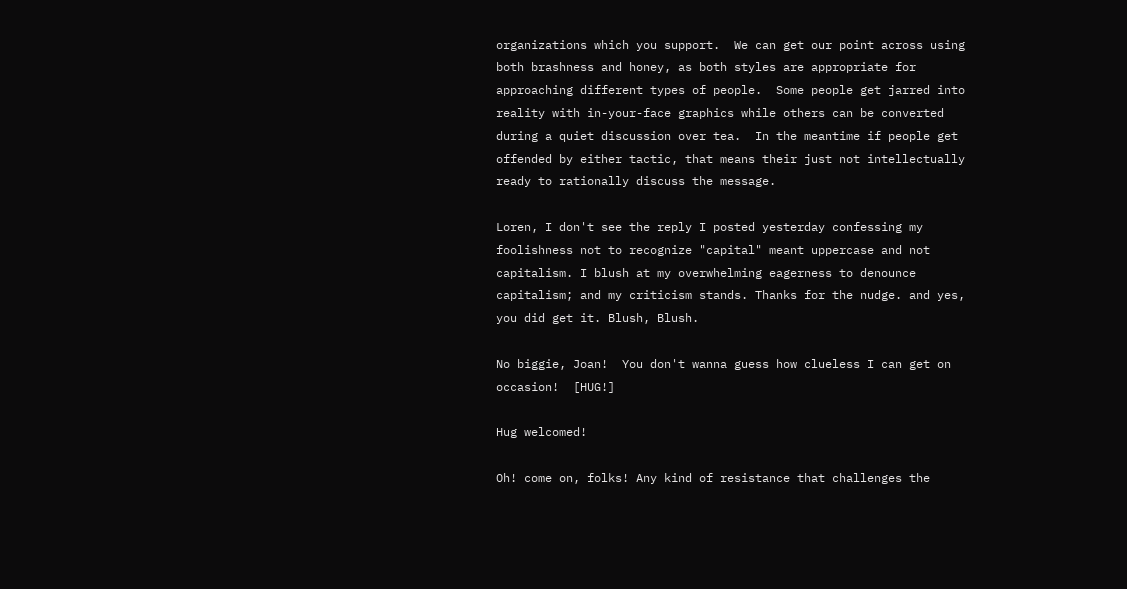organizations which you support.  We can get our point across using both brashness and honey, as both styles are appropriate for approaching different types of people.  Some people get jarred into reality with in-your-face graphics while others can be converted during a quiet discussion over tea.  In the meantime if people get offended by either tactic, that means their just not intellectually ready to rationally discuss the message.

Loren, I don't see the reply I posted yesterday confessing my foolishness not to recognize "capital" meant uppercase and not capitalism. I blush at my overwhelming eagerness to denounce capitalism; and my criticism stands. Thanks for the nudge. and yes, you did get it. Blush, Blush.

No biggie, Joan!  You don't wanna guess how clueless I can get on occasion!  [HUG!]

Hug welcomed!

Oh! come on, folks! Any kind of resistance that challenges the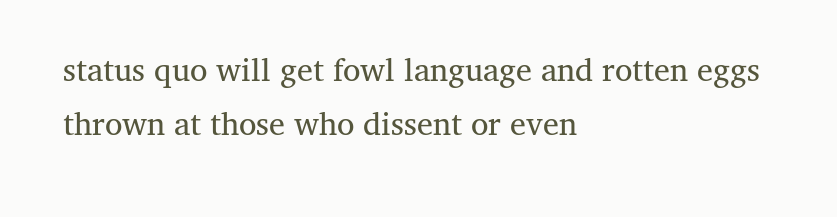status quo will get fowl language and rotten eggs thrown at those who dissent or even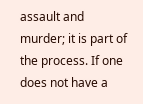assault and murder; it is part of the process. If one does not have a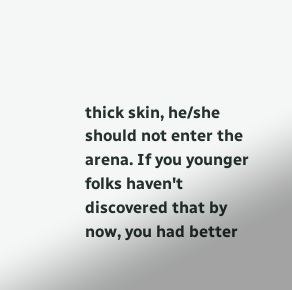thick skin, he/she should not enter the arena. If you younger folks haven't discovered that by now, you had better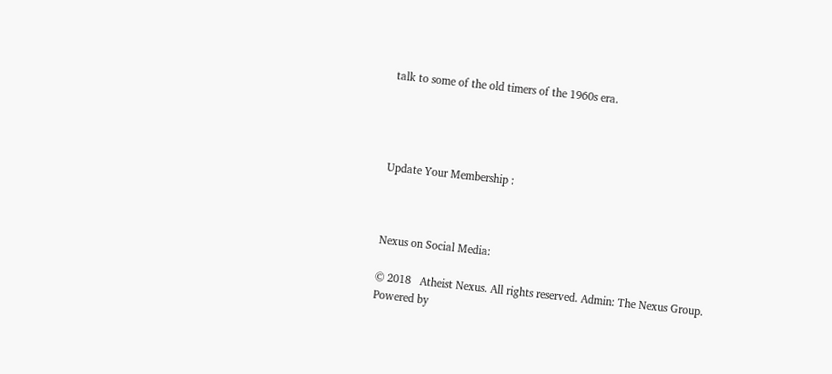talk to some of the old timers of the 1960s era.




Update Your Membership :



Nexus on Social Media:

© 2018   Atheist Nexus. All rights reserved. Admin: The Nexus Group.   Powered by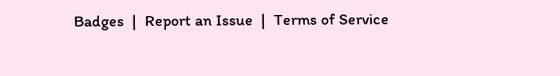Badges  |  Report an Issue  |  Terms of Service